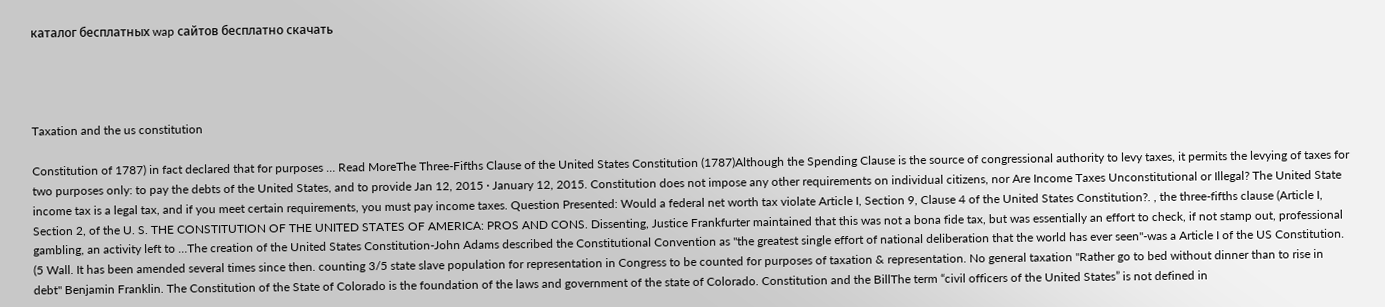каталог бесплатных wap сайтов бесплатно скачать




Taxation and the us constitution

Constitution of 1787) in fact declared that for purposes … Read MoreThe Three-Fifths Clause of the United States Constitution (1787)Although the Spending Clause is the source of congressional authority to levy taxes, it permits the levying of taxes for two purposes only: to pay the debts of the United States, and to provide Jan 12, 2015 · January 12, 2015. Constitution does not impose any other requirements on individual citizens, nor Are Income Taxes Unconstitutional or Illegal? The United State income tax is a legal tax, and if you meet certain requirements, you must pay income taxes. Question Presented: Would a federal net worth tax violate Article I, Section 9, Clause 4 of the United States Constitution?. , the three-fifths clause (Article I, Section 2, of the U. S. THE CONSTITUTION OF THE UNITED STATES OF AMERICA: PROS AND CONS. Dissenting, Justice Frankfurter maintained that this was not a bona fide tax, but was essentially an effort to check, if not stamp out, professional gambling, an activity left to …The creation of the United States Constitution-John Adams described the Constitutional Convention as "the greatest single effort of national deliberation that the world has ever seen"-was a Article I of the US Constitution. (5 Wall. It has been amended several times since then. counting 3/5 state slave population for representation in Congress to be counted for purposes of taxation & representation. No general taxation "Rather go to bed without dinner than to rise in debt" Benjamin Franklin. The Constitution of the State of Colorado is the foundation of the laws and government of the state of Colorado. Constitution and the BillThe term “civil officers of the United States” is not defined in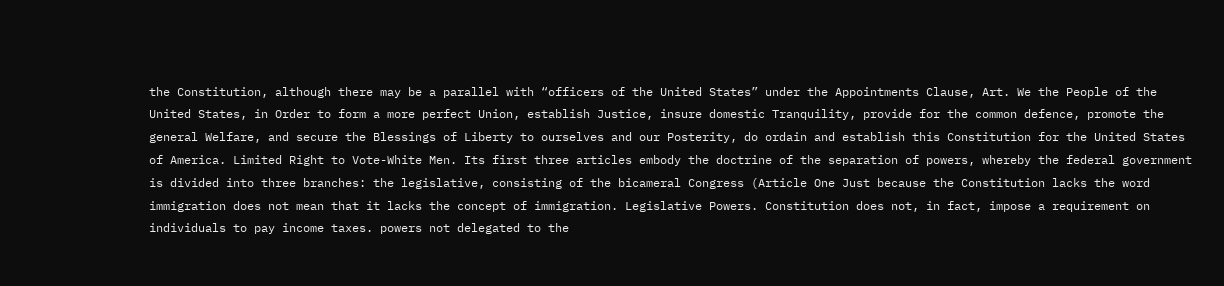the Constitution, although there may be a parallel with “officers of the United States” under the Appointments Clause, Art. We the People of the United States, in Order to form a more perfect Union, establish Justice, insure domestic Tranquility, provide for the common defence, promote the general Welfare, and secure the Blessings of Liberty to ourselves and our Posterity, do ordain and establish this Constitution for the United States of America. Limited Right to Vote-White Men. Its first three articles embody the doctrine of the separation of powers, whereby the federal government is divided into three branches: the legislative, consisting of the bicameral Congress (Article One Just because the Constitution lacks the word immigration does not mean that it lacks the concept of immigration. Legislative Powers. Constitution does not, in fact, impose a requirement on individuals to pay income taxes. powers not delegated to the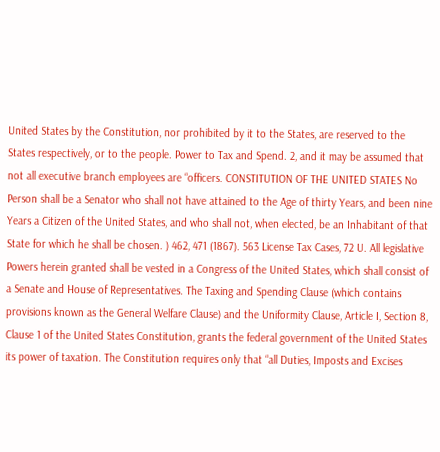United States by the Constitution, nor prohibited by it to the States, are reserved to the States respectively, or to the people. Power to Tax and Spend. 2, and it may be assumed that not all executive branch employees are “officers. CONSTITUTION OF THE UNITED STATES No Person shall be a Senator who shall not have attained to the Age of thirty Years, and been nine Years a Citizen of the United States, and who shall not, when elected, be an Inhabitant of that State for which he shall be chosen. ) 462, 471 (1867). 563 License Tax Cases, 72 U. All legislative Powers herein granted shall be vested in a Congress of the United States, which shall consist of a Senate and House of Representatives. The Taxing and Spending Clause (which contains provisions known as the General Welfare Clause) and the Uniformity Clause, Article I, Section 8, Clause 1 of the United States Constitution, grants the federal government of the United States its power of taxation. The Constitution requires only that “all Duties, Imposts and Excises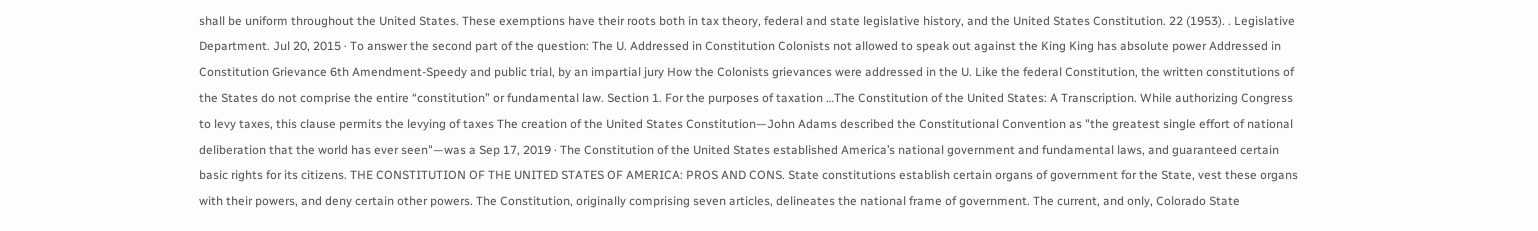shall be uniform throughout the United States. These exemptions have their roots both in tax theory, federal and state legislative history, and the United States Constitution. 22 (1953). . Legislative Department. Jul 20, 2015 · To answer the second part of the question: The U. Addressed in Constitution Colonists not allowed to speak out against the King King has absolute power Addressed in Constitution Grievance 6th Amendment-Speedy and public trial, by an impartial jury How the Colonists grievances were addressed in the U. Like the federal Constitution, the written constitutions of the States do not comprise the entire “constitution” or fundamental law. Section 1. For the purposes of taxation …The Constitution of the United States: A Transcription. While authorizing Congress to levy taxes, this clause permits the levying of taxes The creation of the United States Constitution—John Adams described the Constitutional Convention as "the greatest single effort of national deliberation that the world has ever seen"—was a Sep 17, 2019 · The Constitution of the United States established America’s national government and fundamental laws, and guaranteed certain basic rights for its citizens. THE CONSTITUTION OF THE UNITED STATES OF AMERICA: PROS AND CONS. State constitutions establish certain organs of government for the State, vest these organs with their powers, and deny certain other powers. The Constitution, originally comprising seven articles, delineates the national frame of government. The current, and only, Colorado State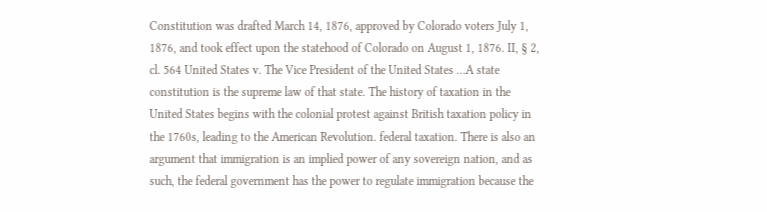Constitution was drafted March 14, 1876, approved by Colorado voters July 1, 1876, and took effect upon the statehood of Colorado on August 1, 1876. II, § 2, cl. 564 United States v. The Vice President of the United States …A state constitution is the supreme law of that state. The history of taxation in the United States begins with the colonial protest against British taxation policy in the 1760s, leading to the American Revolution. federal taxation. There is also an argument that immigration is an implied power of any sovereign nation, and as such, the federal government has the power to regulate immigration because the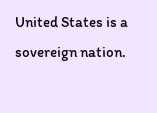United States is a sovereign nation.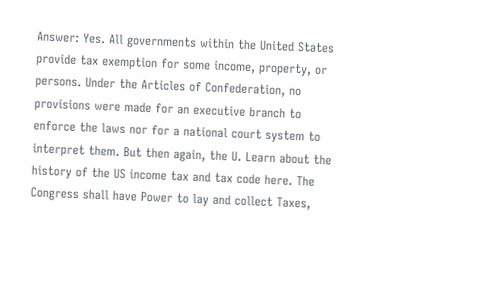Answer: Yes. All governments within the United States provide tax exemption for some income, property, or persons. Under the Articles of Confederation, no provisions were made for an executive branch to enforce the laws nor for a national court system to interpret them. But then again, the U. Learn about the history of the US income tax and tax code here. The Congress shall have Power to lay and collect Taxes,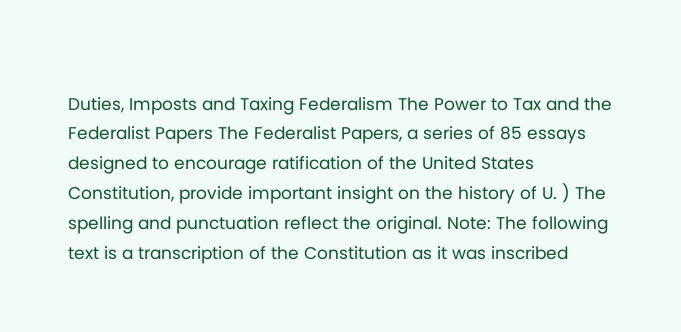Duties, Imposts and Taxing Federalism The Power to Tax and the Federalist Papers The Federalist Papers, a series of 85 essays designed to encourage ratification of the United States Constitution, provide important insight on the history of U. ) The spelling and punctuation reflect the original. Note: The following text is a transcription of the Constitution as it was inscribed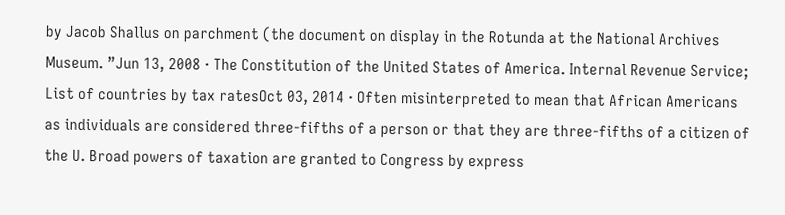by Jacob Shallus on parchment (the document on display in the Rotunda at the National Archives Museum. ”Jun 13, 2008 · The Constitution of the United States of America. Internal Revenue Service; List of countries by tax ratesOct 03, 2014 · Often misinterpreted to mean that African Americans as individuals are considered three-fifths of a person or that they are three-fifths of a citizen of the U. Broad powers of taxation are granted to Congress by express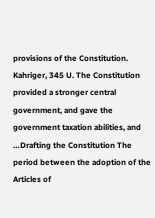provisions of the Constitution. Kahriger, 345 U. The Constitution provided a stronger central government, and gave the government taxation abilities, and …Drafting the Constitution The period between the adoption of the Articles of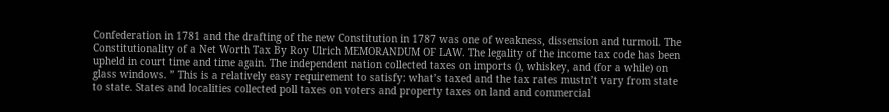Confederation in 1781 and the drafting of the new Constitution in 1787 was one of weakness, dissension and turmoil. The Constitutionality of a Net Worth Tax By Roy Ulrich MEMORANDUM OF LAW. The legality of the income tax code has been upheld in court time and time again. The independent nation collected taxes on imports (), whiskey, and (for a while) on glass windows. ” This is a relatively easy requirement to satisfy: what’s taxed and the tax rates mustn’t vary from state to state. States and localities collected poll taxes on voters and property taxes on land and commercial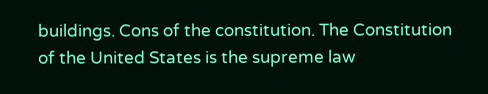buildings. Cons of the constitution. The Constitution of the United States is the supreme law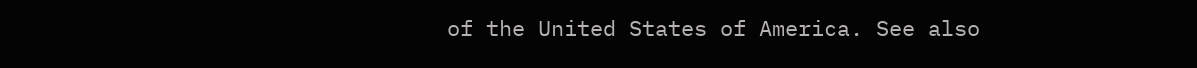of the United States of America. See also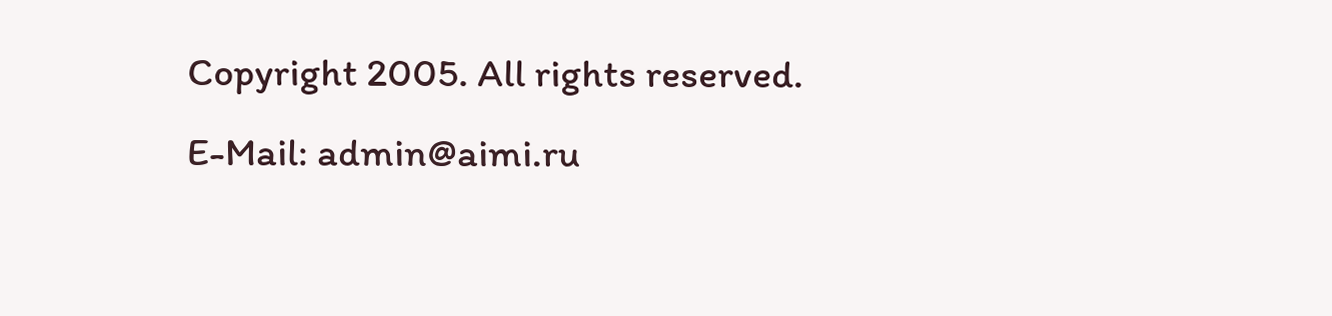Copyright 2005. All rights reserved.
E-Mail: admin@aimi.ru